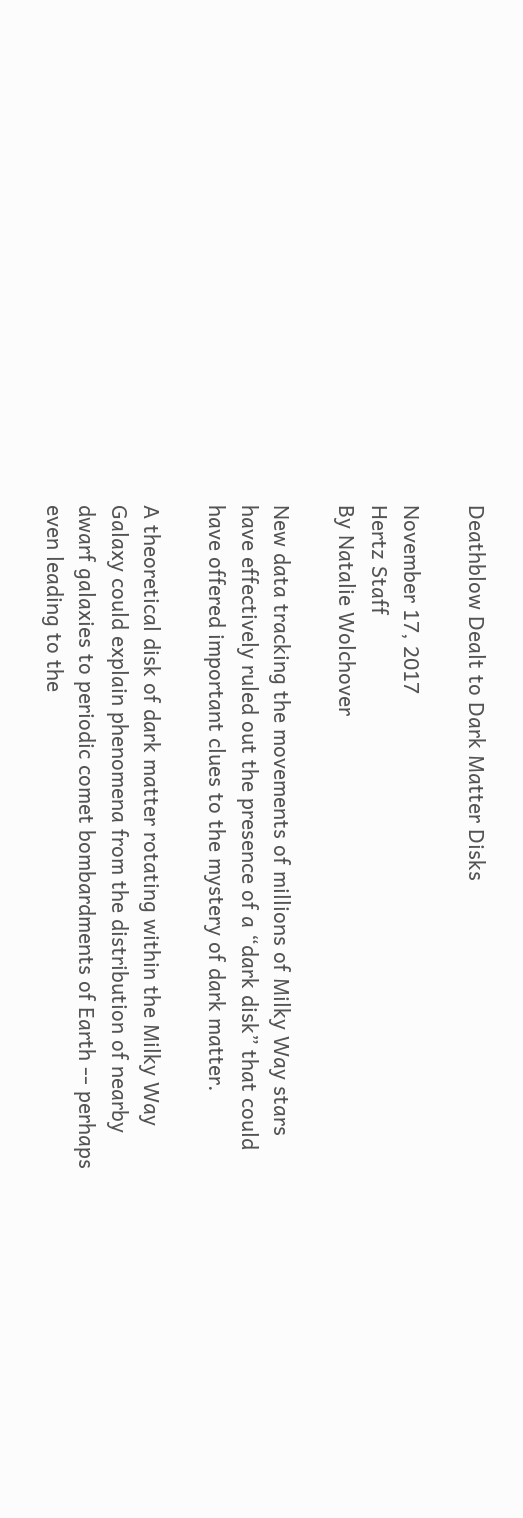Deathblow Dealt to Dark Matter Disks

November 17, 2017
Hertz Staff
By Natalie Wolchover

New data tracking the movements of millions of Milky Way stars have effectively ruled out the presence of a “dark disk” that could have offered important clues to the mystery of dark matter.

A theoretical disk of dark matter rotating within the Milky Way Galaxy could explain phenomena from the distribution of nearby dwarf galaxies to periodic comet bombardments of Earth -- perhaps even leading to the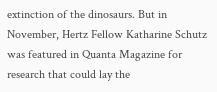extinction of the dinosaurs. But in November, Hertz Fellow Katharine Schutz was featured in Quanta Magazine for research that could lay the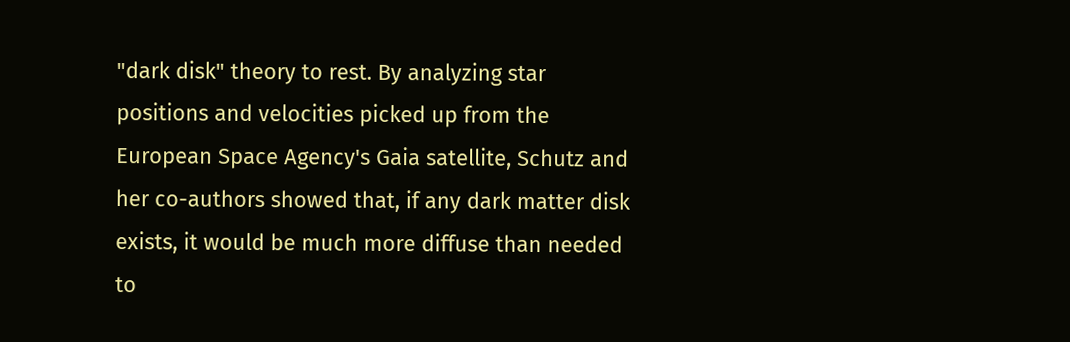"dark disk" theory to rest. By analyzing star positions and velocities picked up from the European Space Agency's Gaia satellite, Schutz and her co-authors showed that, if any dark matter disk exists, it would be much more diffuse than needed to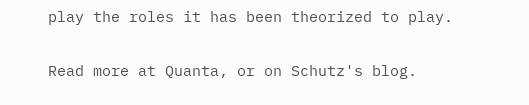play the roles it has been theorized to play.

Read more at Quanta, or on Schutz's blog.